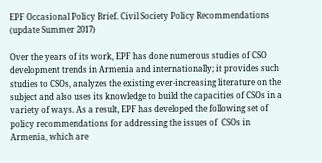EPF Occasional Policy Brief. Civil Society Policy Recommendations (update Summer 2017)

Over the years of its work, EPF has done numerous studies of CSO development trends in Armenia and internationally; it provides such studies to CSOs, analyzes the existing ever-increasing literature on the subject and also uses its knowledge to build the capacities of CSOs in a variety of ways. As a result, EPF has developed the following set of policy recommendations for addressing the issues of  CSOs in Armenia, which are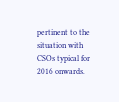pertinent to the situation with CSOs typical for 2016 onwards.